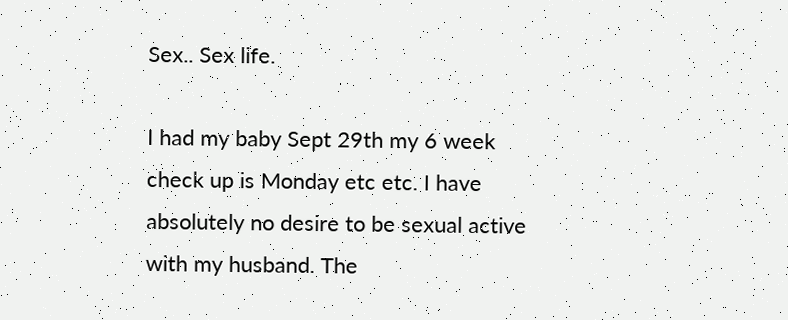Sex.. Sex life.

I had my baby Sept 29th my 6 week check up is Monday etc etc. I have absolutely no desire to be sexual active with my husband. The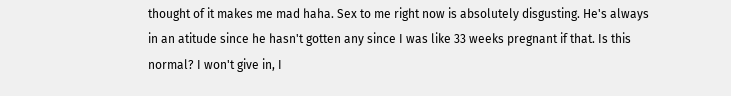thought of it makes me mad haha. Sex to me right now is absolutely disgusting. He's always in an atitude since he hasn't gotten any since I was like 33 weeks pregnant if that. Is this normal? I won't give in, I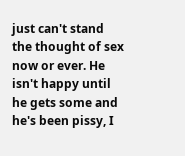just can't stand the thought of sex now or ever. He isn't happy until he gets some and he's been pissy, I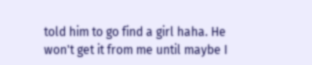told him to go find a girl haha. He won't get it from me until maybe I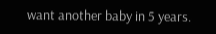want another baby in 5 years.